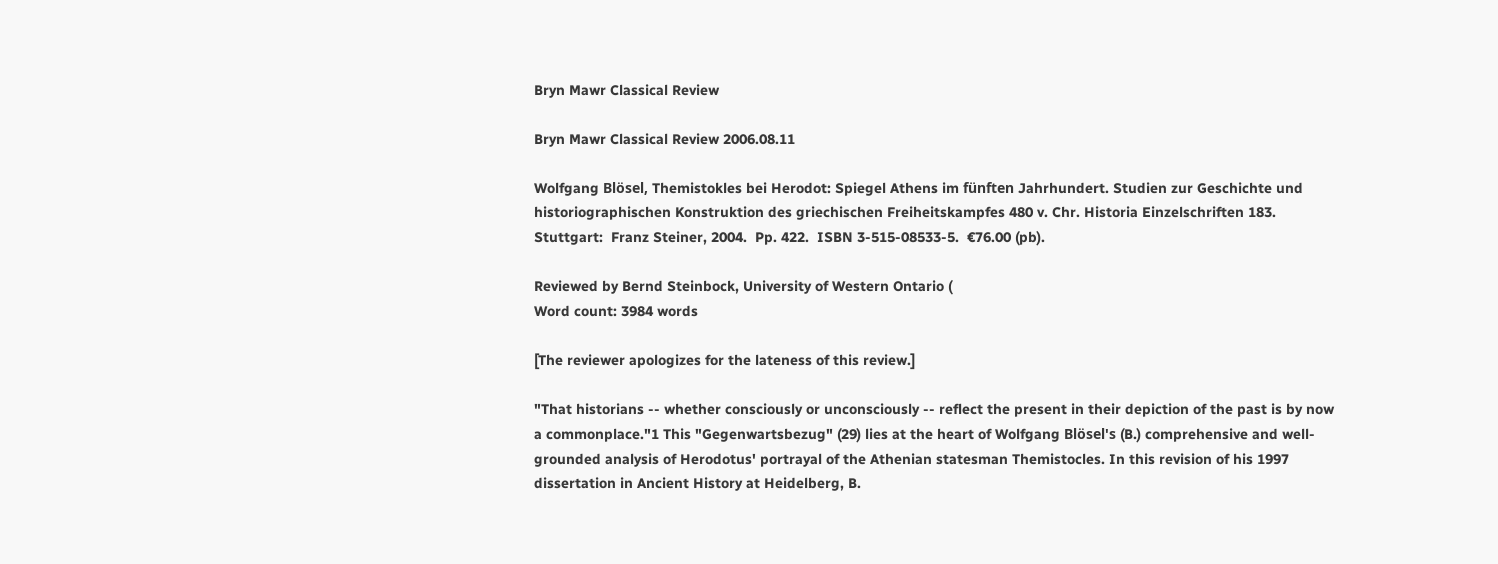Bryn Mawr Classical Review

Bryn Mawr Classical Review 2006.08.11

Wolfgang Blösel, Themistokles bei Herodot: Spiegel Athens im fünften Jahrhundert. Studien zur Geschichte und historiographischen Konstruktion des griechischen Freiheitskampfes 480 v. Chr. Historia Einzelschriften 183.   Stuttgart:  Franz Steiner, 2004.  Pp. 422.  ISBN 3-515-08533-5.  €76.00 (pb).

Reviewed by Bernd Steinbock, University of Western Ontario (
Word count: 3984 words

[The reviewer apologizes for the lateness of this review.]

"That historians -- whether consciously or unconsciously -- reflect the present in their depiction of the past is by now a commonplace."1 This "Gegenwartsbezug" (29) lies at the heart of Wolfgang Blösel's (B.) comprehensive and well-grounded analysis of Herodotus' portrayal of the Athenian statesman Themistocles. In this revision of his 1997 dissertation in Ancient History at Heidelberg, B.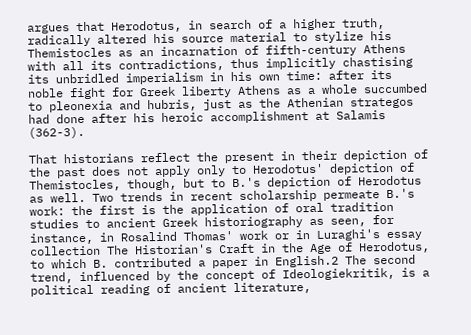argues that Herodotus, in search of a higher truth, radically altered his source material to stylize his Themistocles as an incarnation of fifth-century Athens with all its contradictions, thus implicitly chastising its unbridled imperialism in his own time: after its noble fight for Greek liberty Athens as a whole succumbed to pleonexia and hubris, just as the Athenian strategos had done after his heroic accomplishment at Salamis (362-3).

That historians reflect the present in their depiction of the past does not apply only to Herodotus' depiction of Themistocles, though, but to B.'s depiction of Herodotus as well. Two trends in recent scholarship permeate B.'s work: the first is the application of oral tradition studies to ancient Greek historiography as seen, for instance, in Rosalind Thomas' work or in Luraghi's essay collection The Historian's Craft in the Age of Herodotus, to which B. contributed a paper in English.2 The second trend, influenced by the concept of Ideologiekritik, is a political reading of ancient literature,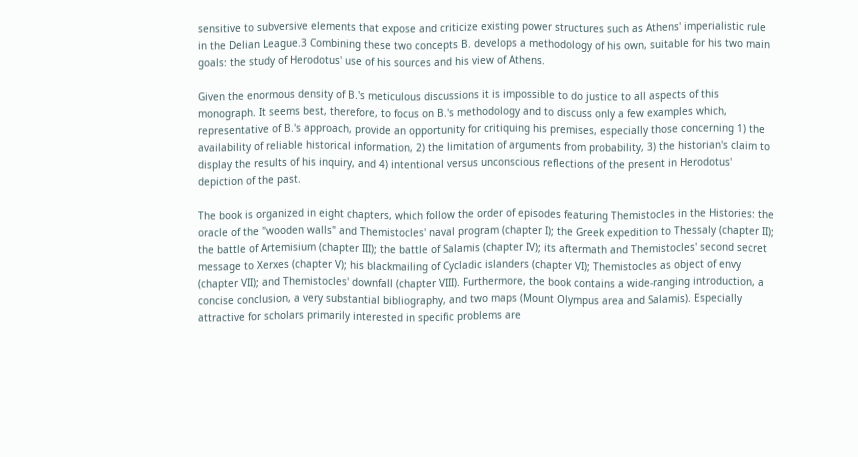sensitive to subversive elements that expose and criticize existing power structures such as Athens' imperialistic rule in the Delian League.3 Combining these two concepts B. develops a methodology of his own, suitable for his two main goals: the study of Herodotus' use of his sources and his view of Athens.

Given the enormous density of B.'s meticulous discussions it is impossible to do justice to all aspects of this monograph. It seems best, therefore, to focus on B.'s methodology and to discuss only a few examples which, representative of B.'s approach, provide an opportunity for critiquing his premises, especially those concerning 1) the availability of reliable historical information, 2) the limitation of arguments from probability, 3) the historian's claim to display the results of his inquiry, and 4) intentional versus unconscious reflections of the present in Herodotus' depiction of the past.

The book is organized in eight chapters, which follow the order of episodes featuring Themistocles in the Histories: the oracle of the "wooden walls" and Themistocles' naval program (chapter I); the Greek expedition to Thessaly (chapter II); the battle of Artemisium (chapter III); the battle of Salamis (chapter IV); its aftermath and Themistocles' second secret message to Xerxes (chapter V); his blackmailing of Cycladic islanders (chapter VI); Themistocles as object of envy (chapter VII); and Themistocles' downfall (chapter VIII). Furthermore, the book contains a wide-ranging introduction, a concise conclusion, a very substantial bibliography, and two maps (Mount Olympus area and Salamis). Especially attractive for scholars primarily interested in specific problems are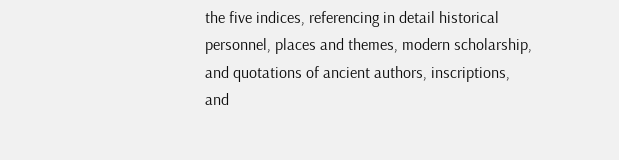the five indices, referencing in detail historical personnel, places and themes, modern scholarship, and quotations of ancient authors, inscriptions, and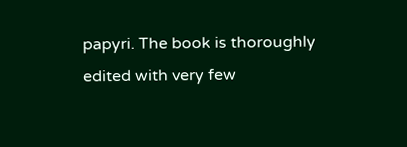papyri. The book is thoroughly edited with very few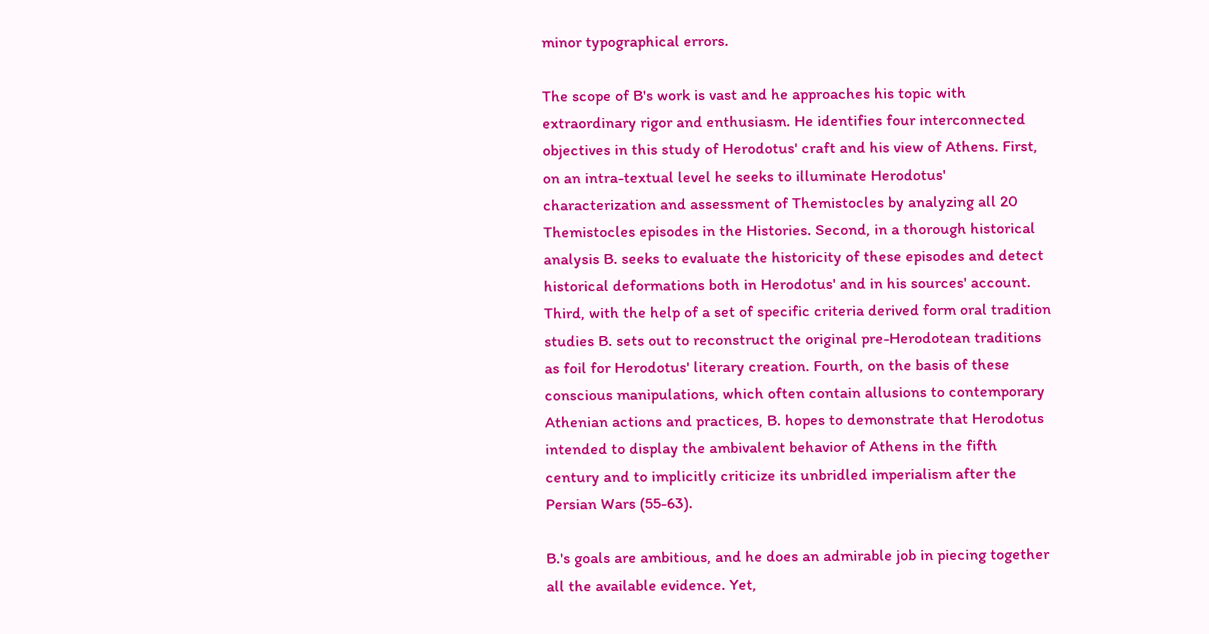minor typographical errors.

The scope of B's work is vast and he approaches his topic with extraordinary rigor and enthusiasm. He identifies four interconnected objectives in this study of Herodotus' craft and his view of Athens. First, on an intra-textual level he seeks to illuminate Herodotus' characterization and assessment of Themistocles by analyzing all 20 Themistocles episodes in the Histories. Second, in a thorough historical analysis B. seeks to evaluate the historicity of these episodes and detect historical deformations both in Herodotus' and in his sources' account. Third, with the help of a set of specific criteria derived form oral tradition studies B. sets out to reconstruct the original pre-Herodotean traditions as foil for Herodotus' literary creation. Fourth, on the basis of these conscious manipulations, which often contain allusions to contemporary Athenian actions and practices, B. hopes to demonstrate that Herodotus intended to display the ambivalent behavior of Athens in the fifth century and to implicitly criticize its unbridled imperialism after the Persian Wars (55-63).

B.'s goals are ambitious, and he does an admirable job in piecing together all the available evidence. Yet,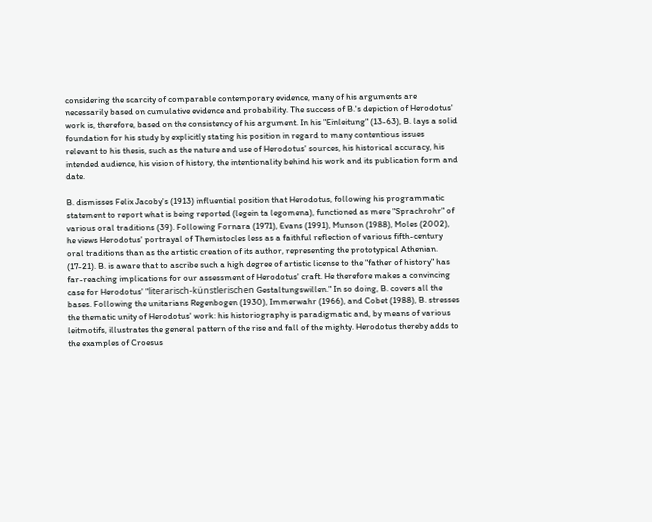considering the scarcity of comparable contemporary evidence, many of his arguments are necessarily based on cumulative evidence and probability. The success of B.'s depiction of Herodotus' work is, therefore, based on the consistency of his argument. In his "Einleitung" (13-63), B. lays a solid foundation for his study by explicitly stating his position in regard to many contentious issues relevant to his thesis, such as the nature and use of Herodotus' sources, his historical accuracy, his intended audience, his vision of history, the intentionality behind his work and its publication form and date.

B. dismisses Felix Jacoby's (1913) influential position that Herodotus, following his programmatic statement to report what is being reported (legein ta legomena), functioned as mere "Sprachrohr" of various oral traditions (39). Following Fornara (1971), Evans (1991), Munson (1988), Moles (2002), he views Herodotus' portrayal of Themistocles less as a faithful reflection of various fifth-century oral traditions than as the artistic creation of its author, representing the prototypical Athenian. (17-21). B. is aware that to ascribe such a high degree of artistic license to the "father of history" has far-reaching implications for our assessment of Herodotus' craft. He therefore makes a convincing case for Herodotus' "literarisch-künstlerischen Gestaltungswillen." In so doing, B. covers all the bases. Following the unitarians Regenbogen (1930), Immerwahr (1966), and Cobet (1988), B. stresses the thematic unity of Herodotus' work: his historiography is paradigmatic and, by means of various leitmotifs, illustrates the general pattern of the rise and fall of the mighty. Herodotus thereby adds to the examples of Croesus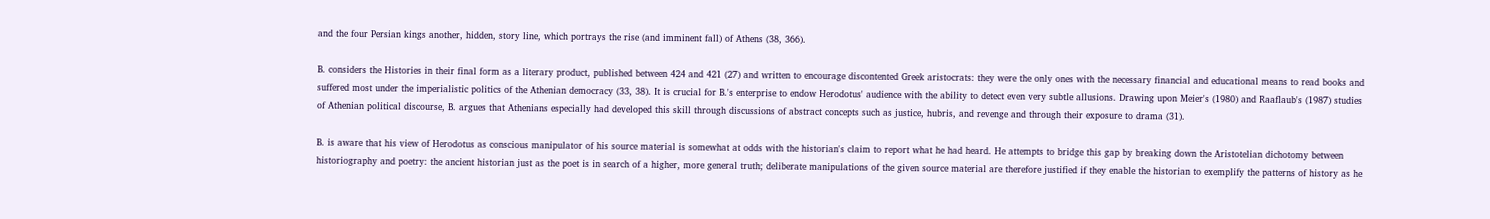and the four Persian kings another, hidden, story line, which portrays the rise (and imminent fall) of Athens (38, 366).

B. considers the Histories in their final form as a literary product, published between 424 and 421 (27) and written to encourage discontented Greek aristocrats: they were the only ones with the necessary financial and educational means to read books and suffered most under the imperialistic politics of the Athenian democracy (33, 38). It is crucial for B.'s enterprise to endow Herodotus' audience with the ability to detect even very subtle allusions. Drawing upon Meier's (1980) and Raaflaub's (1987) studies of Athenian political discourse, B. argues that Athenians especially had developed this skill through discussions of abstract concepts such as justice, hubris, and revenge and through their exposure to drama (31).

B. is aware that his view of Herodotus as conscious manipulator of his source material is somewhat at odds with the historian's claim to report what he had heard. He attempts to bridge this gap by breaking down the Aristotelian dichotomy between historiography and poetry: the ancient historian just as the poet is in search of a higher, more general truth; deliberate manipulations of the given source material are therefore justified if they enable the historian to exemplify the patterns of history as he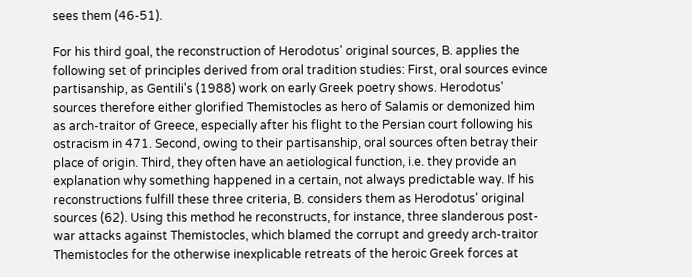sees them (46-51).

For his third goal, the reconstruction of Herodotus' original sources, B. applies the following set of principles derived from oral tradition studies: First, oral sources evince partisanship, as Gentili's (1988) work on early Greek poetry shows. Herodotus' sources therefore either glorified Themistocles as hero of Salamis or demonized him as arch-traitor of Greece, especially after his flight to the Persian court following his ostracism in 471. Second, owing to their partisanship, oral sources often betray their place of origin. Third, they often have an aetiological function, i.e. they provide an explanation why something happened in a certain, not always predictable way. If his reconstructions fulfill these three criteria, B. considers them as Herodotus' original sources (62). Using this method he reconstructs, for instance, three slanderous post-war attacks against Themistocles, which blamed the corrupt and greedy arch-traitor Themistocles for the otherwise inexplicable retreats of the heroic Greek forces at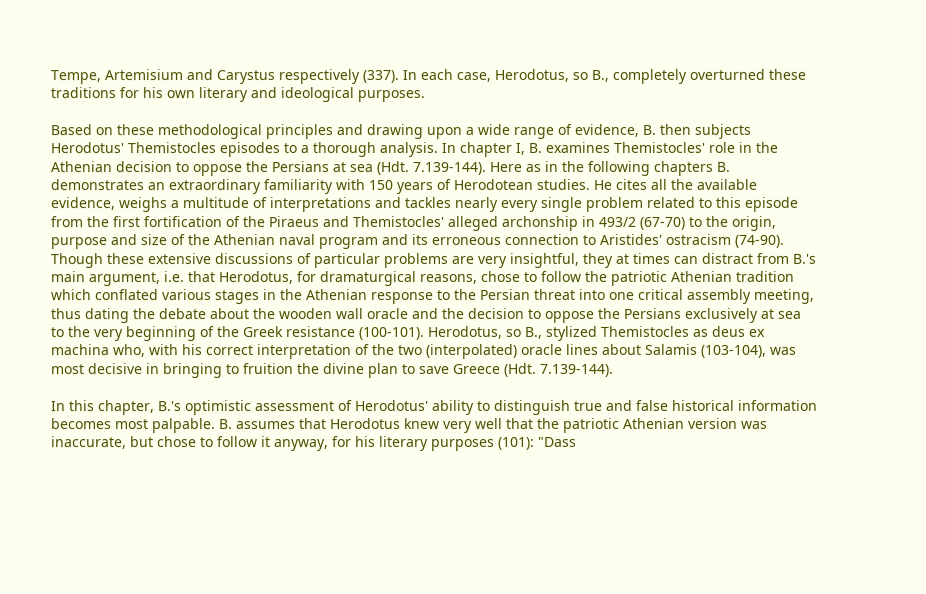Tempe, Artemisium and Carystus respectively (337). In each case, Herodotus, so B., completely overturned these traditions for his own literary and ideological purposes.

Based on these methodological principles and drawing upon a wide range of evidence, B. then subjects Herodotus' Themistocles episodes to a thorough analysis. In chapter I, B. examines Themistocles' role in the Athenian decision to oppose the Persians at sea (Hdt. 7.139-144). Here as in the following chapters B. demonstrates an extraordinary familiarity with 150 years of Herodotean studies. He cites all the available evidence, weighs a multitude of interpretations and tackles nearly every single problem related to this episode from the first fortification of the Piraeus and Themistocles' alleged archonship in 493/2 (67-70) to the origin, purpose and size of the Athenian naval program and its erroneous connection to Aristides' ostracism (74-90). Though these extensive discussions of particular problems are very insightful, they at times can distract from B.'s main argument, i.e. that Herodotus, for dramaturgical reasons, chose to follow the patriotic Athenian tradition which conflated various stages in the Athenian response to the Persian threat into one critical assembly meeting, thus dating the debate about the wooden wall oracle and the decision to oppose the Persians exclusively at sea to the very beginning of the Greek resistance (100-101). Herodotus, so B., stylized Themistocles as deus ex machina who, with his correct interpretation of the two (interpolated) oracle lines about Salamis (103-104), was most decisive in bringing to fruition the divine plan to save Greece (Hdt. 7.139-144).

In this chapter, B.'s optimistic assessment of Herodotus' ability to distinguish true and false historical information becomes most palpable. B. assumes that Herodotus knew very well that the patriotic Athenian version was inaccurate, but chose to follow it anyway, for his literary purposes (101): "Dass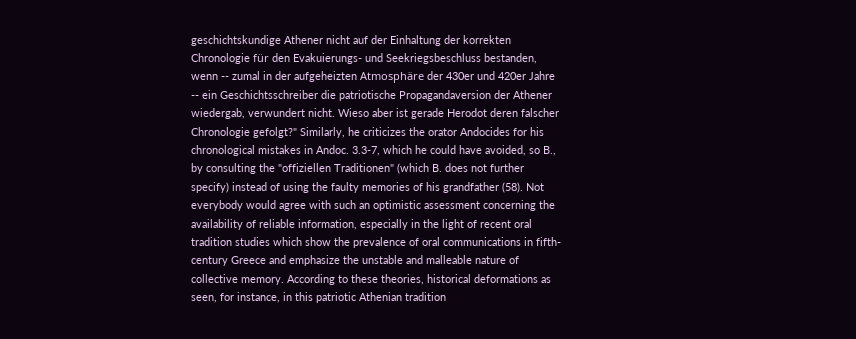geschichtskundige Athener nicht auf der Einhaltung der korrekten Chronologie für den Evakuierungs- und Seekriegsbeschluss bestanden, wenn -- zumal in der aufgeheizten Atmosphäre der 430er und 420er Jahre -- ein Geschichtsschreiber die patriotische Propagandaversion der Athener wiedergab, verwundert nicht. Wieso aber ist gerade Herodot deren falscher Chronologie gefolgt?" Similarly, he criticizes the orator Andocides for his chronological mistakes in Andoc. 3.3-7, which he could have avoided, so B., by consulting the "offiziellen Traditionen" (which B. does not further specify) instead of using the faulty memories of his grandfather (58). Not everybody would agree with such an optimistic assessment concerning the availability of reliable information, especially in the light of recent oral tradition studies which show the prevalence of oral communications in fifth-century Greece and emphasize the unstable and malleable nature of collective memory. According to these theories, historical deformations as seen, for instance, in this patriotic Athenian tradition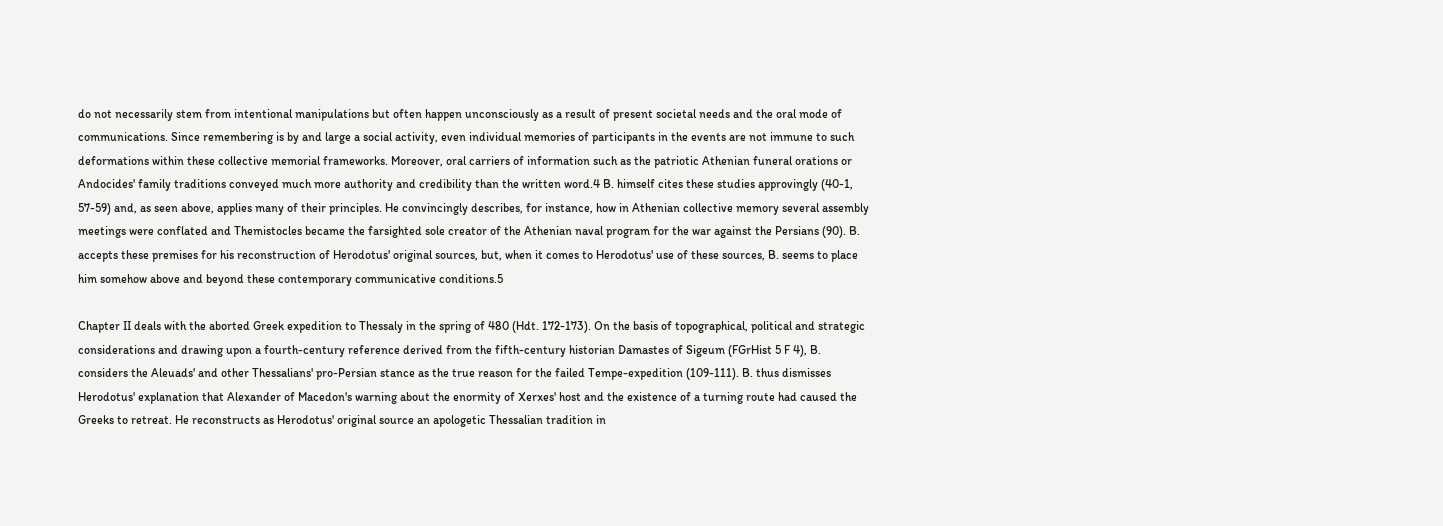do not necessarily stem from intentional manipulations but often happen unconsciously as a result of present societal needs and the oral mode of communications. Since remembering is by and large a social activity, even individual memories of participants in the events are not immune to such deformations within these collective memorial frameworks. Moreover, oral carriers of information such as the patriotic Athenian funeral orations or Andocides' family traditions conveyed much more authority and credibility than the written word.4 B. himself cites these studies approvingly (40-1, 57-59) and, as seen above, applies many of their principles. He convincingly describes, for instance, how in Athenian collective memory several assembly meetings were conflated and Themistocles became the farsighted sole creator of the Athenian naval program for the war against the Persians (90). B. accepts these premises for his reconstruction of Herodotus' original sources, but, when it comes to Herodotus' use of these sources, B. seems to place him somehow above and beyond these contemporary communicative conditions.5

Chapter II deals with the aborted Greek expedition to Thessaly in the spring of 480 (Hdt. 172-173). On the basis of topographical, political and strategic considerations and drawing upon a fourth-century reference derived from the fifth-century historian Damastes of Sigeum (FGrHist 5 F 4), B. considers the Aleuads' and other Thessalians' pro-Persian stance as the true reason for the failed Tempe-expedition (109-111). B. thus dismisses Herodotus' explanation that Alexander of Macedon's warning about the enormity of Xerxes' host and the existence of a turning route had caused the Greeks to retreat. He reconstructs as Herodotus' original source an apologetic Thessalian tradition in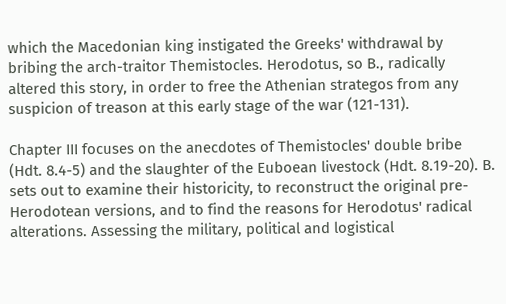which the Macedonian king instigated the Greeks' withdrawal by bribing the arch-traitor Themistocles. Herodotus, so B., radically altered this story, in order to free the Athenian strategos from any suspicion of treason at this early stage of the war (121-131).

Chapter III focuses on the anecdotes of Themistocles' double bribe (Hdt. 8.4-5) and the slaughter of the Euboean livestock (Hdt. 8.19-20). B. sets out to examine their historicity, to reconstruct the original pre-Herodotean versions, and to find the reasons for Herodotus' radical alterations. Assessing the military, political and logistical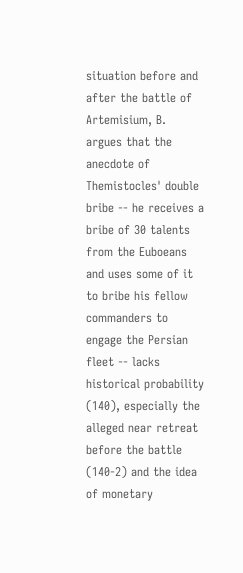situation before and after the battle of Artemisium, B. argues that the anecdote of Themistocles' double bribe -- he receives a bribe of 30 talents from the Euboeans and uses some of it to bribe his fellow commanders to engage the Persian fleet -- lacks historical probability (140), especially the alleged near retreat before the battle (140-2) and the idea of monetary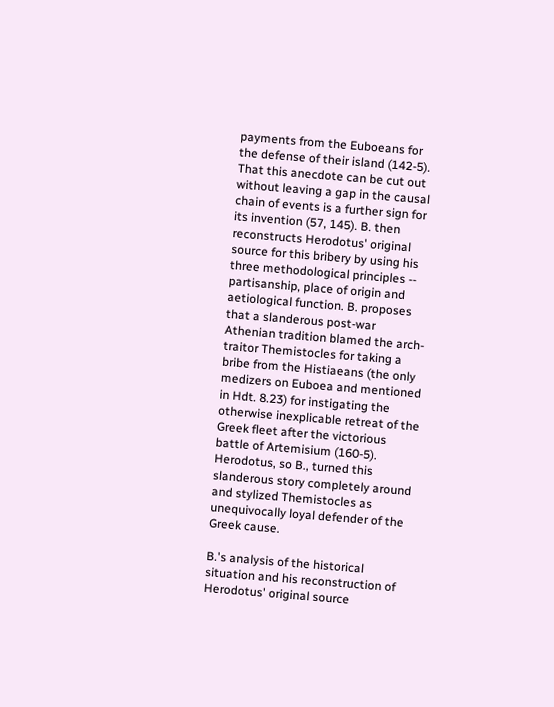payments from the Euboeans for the defense of their island (142-5). That this anecdote can be cut out without leaving a gap in the causal chain of events is a further sign for its invention (57, 145). B. then reconstructs Herodotus' original source for this bribery by using his three methodological principles -- partisanship, place of origin and aetiological function. B. proposes that a slanderous post-war Athenian tradition blamed the arch-traitor Themistocles for taking a bribe from the Histiaeans (the only medizers on Euboea and mentioned in Hdt. 8.23) for instigating the otherwise inexplicable retreat of the Greek fleet after the victorious battle of Artemisium (160-5). Herodotus, so B., turned this slanderous story completely around and stylized Themistocles as unequivocally loyal defender of the Greek cause.

B.'s analysis of the historical situation and his reconstruction of Herodotus' original source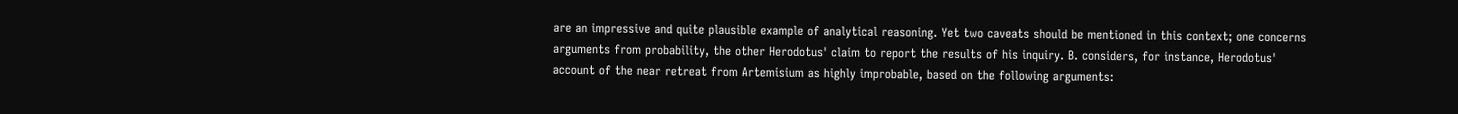are an impressive and quite plausible example of analytical reasoning. Yet two caveats should be mentioned in this context; one concerns arguments from probability, the other Herodotus' claim to report the results of his inquiry. B. considers, for instance, Herodotus' account of the near retreat from Artemisium as highly improbable, based on the following arguments: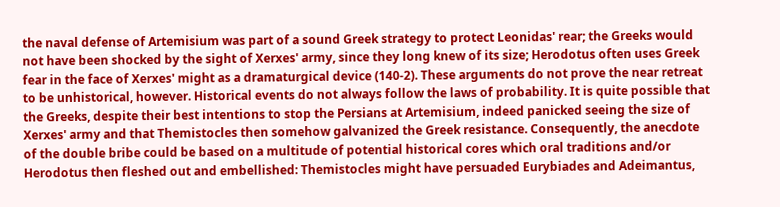the naval defense of Artemisium was part of a sound Greek strategy to protect Leonidas' rear; the Greeks would not have been shocked by the sight of Xerxes' army, since they long knew of its size; Herodotus often uses Greek fear in the face of Xerxes' might as a dramaturgical device (140-2). These arguments do not prove the near retreat to be unhistorical, however. Historical events do not always follow the laws of probability. It is quite possible that the Greeks, despite their best intentions to stop the Persians at Artemisium, indeed panicked seeing the size of Xerxes' army and that Themistocles then somehow galvanized the Greek resistance. Consequently, the anecdote of the double bribe could be based on a multitude of potential historical cores which oral traditions and/or Herodotus then fleshed out and embellished: Themistocles might have persuaded Eurybiades and Adeimantus,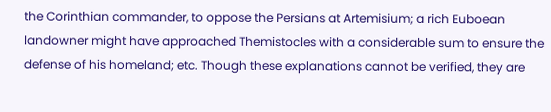the Corinthian commander, to oppose the Persians at Artemisium; a rich Euboean landowner might have approached Themistocles with a considerable sum to ensure the defense of his homeland; etc. Though these explanations cannot be verified, they are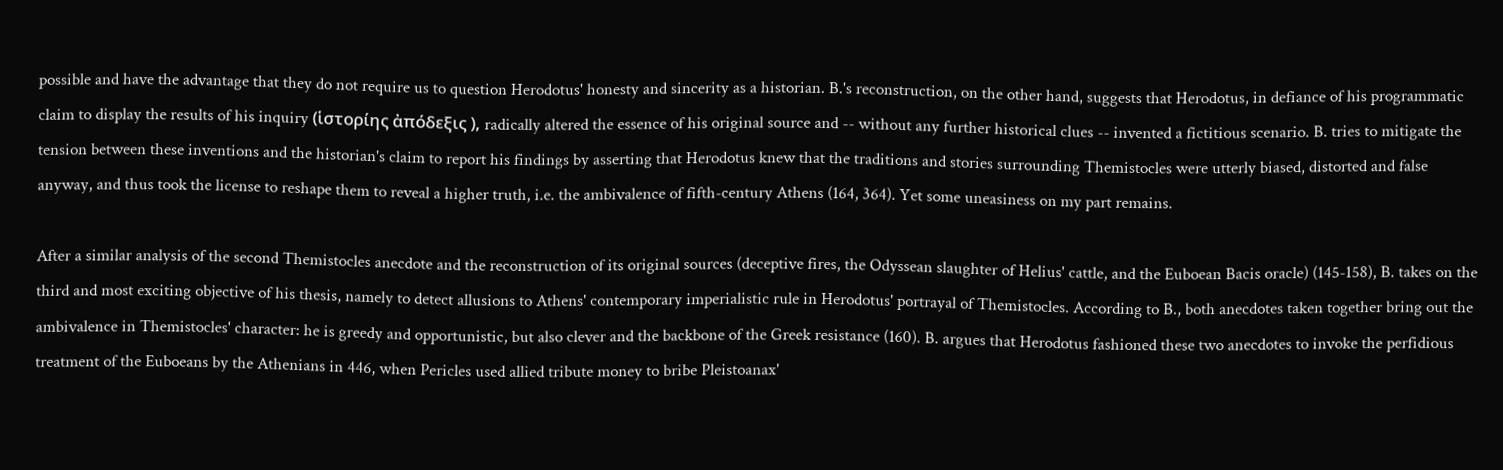possible and have the advantage that they do not require us to question Herodotus' honesty and sincerity as a historian. B.'s reconstruction, on the other hand, suggests that Herodotus, in defiance of his programmatic claim to display the results of his inquiry (ἱστορίης ἀπόδεξις ), radically altered the essence of his original source and -- without any further historical clues -- invented a fictitious scenario. B. tries to mitigate the tension between these inventions and the historian's claim to report his findings by asserting that Herodotus knew that the traditions and stories surrounding Themistocles were utterly biased, distorted and false anyway, and thus took the license to reshape them to reveal a higher truth, i.e. the ambivalence of fifth-century Athens (164, 364). Yet some uneasiness on my part remains.

After a similar analysis of the second Themistocles anecdote and the reconstruction of its original sources (deceptive fires, the Odyssean slaughter of Helius' cattle, and the Euboean Bacis oracle) (145-158), B. takes on the third and most exciting objective of his thesis, namely to detect allusions to Athens' contemporary imperialistic rule in Herodotus' portrayal of Themistocles. According to B., both anecdotes taken together bring out the ambivalence in Themistocles' character: he is greedy and opportunistic, but also clever and the backbone of the Greek resistance (160). B. argues that Herodotus fashioned these two anecdotes to invoke the perfidious treatment of the Euboeans by the Athenians in 446, when Pericles used allied tribute money to bribe Pleistoanax'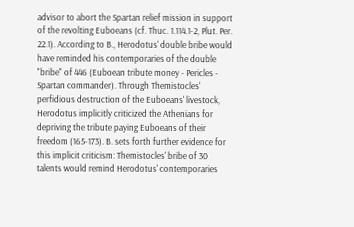advisor to abort the Spartan relief mission in support of the revolting Euboeans (cf. Thuc. 1.114.1-2, Plut. Per. 22.1). According to B., Herodotus' double bribe would have reminded his contemporaries of the double "bribe" of 446 (Euboean tribute money - Pericles - Spartan commander). Through Themistocles' perfidious destruction of the Euboeans' livestock, Herodotus implicitly criticized the Athenians for depriving the tribute paying Euboeans of their freedom (165-173). B. sets forth further evidence for this implicit criticism: Themistocles' bribe of 30 talents would remind Herodotus' contemporaries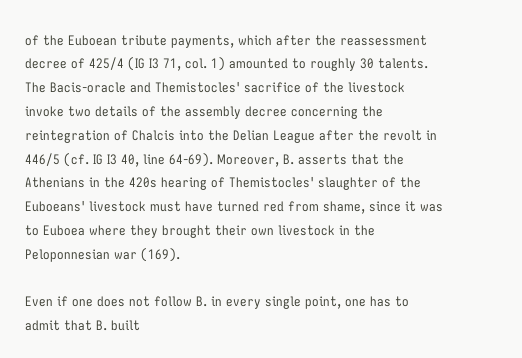of the Euboean tribute payments, which after the reassessment decree of 425/4 (IG I3 71, col. 1) amounted to roughly 30 talents. The Bacis-oracle and Themistocles' sacrifice of the livestock invoke two details of the assembly decree concerning the reintegration of Chalcis into the Delian League after the revolt in 446/5 (cf. IG I3 40, line 64-69). Moreover, B. asserts that the Athenians in the 420s hearing of Themistocles' slaughter of the Euboeans' livestock must have turned red from shame, since it was to Euboea where they brought their own livestock in the Peloponnesian war (169).

Even if one does not follow B. in every single point, one has to admit that B. built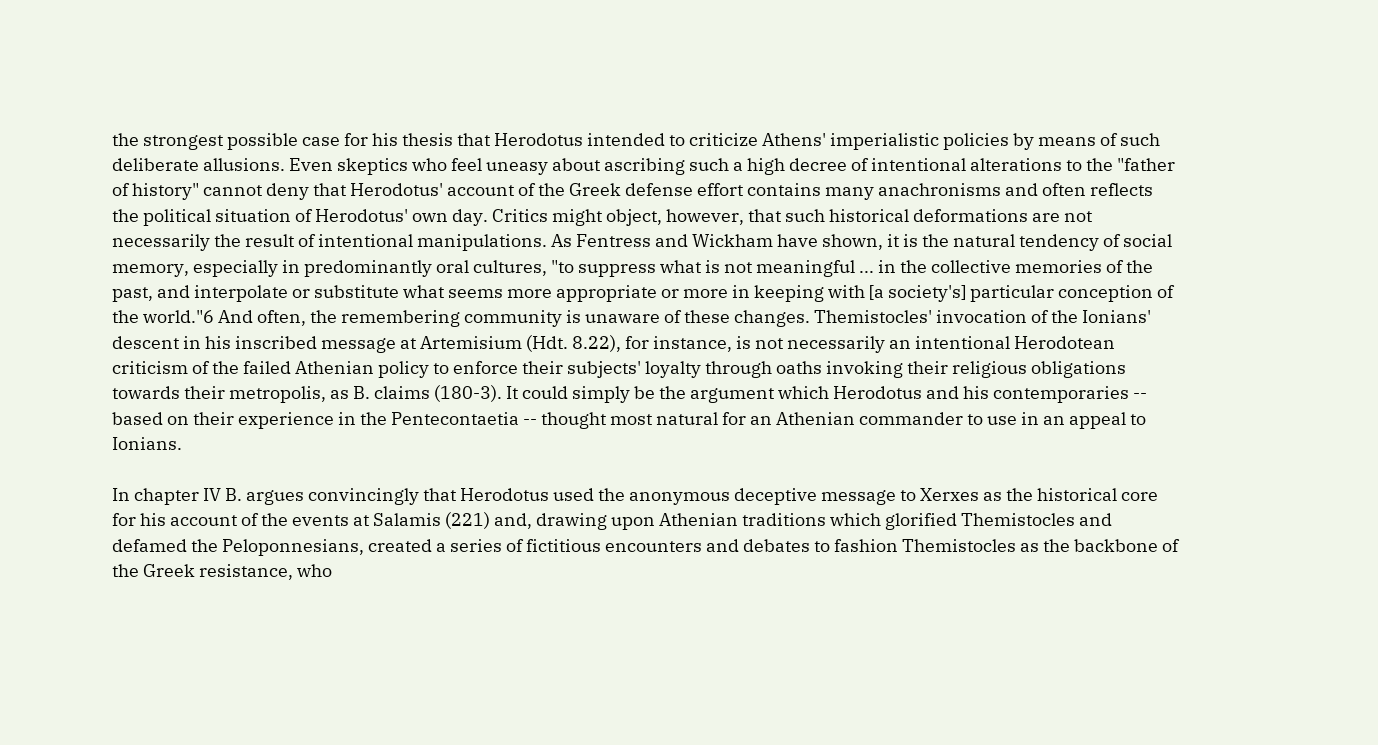the strongest possible case for his thesis that Herodotus intended to criticize Athens' imperialistic policies by means of such deliberate allusions. Even skeptics who feel uneasy about ascribing such a high decree of intentional alterations to the "father of history" cannot deny that Herodotus' account of the Greek defense effort contains many anachronisms and often reflects the political situation of Herodotus' own day. Critics might object, however, that such historical deformations are not necessarily the result of intentional manipulations. As Fentress and Wickham have shown, it is the natural tendency of social memory, especially in predominantly oral cultures, "to suppress what is not meaningful ... in the collective memories of the past, and interpolate or substitute what seems more appropriate or more in keeping with [a society's] particular conception of the world."6 And often, the remembering community is unaware of these changes. Themistocles' invocation of the Ionians' descent in his inscribed message at Artemisium (Hdt. 8.22), for instance, is not necessarily an intentional Herodotean criticism of the failed Athenian policy to enforce their subjects' loyalty through oaths invoking their religious obligations towards their metropolis, as B. claims (180-3). It could simply be the argument which Herodotus and his contemporaries -- based on their experience in the Pentecontaetia -- thought most natural for an Athenian commander to use in an appeal to Ionians.

In chapter IV B. argues convincingly that Herodotus used the anonymous deceptive message to Xerxes as the historical core for his account of the events at Salamis (221) and, drawing upon Athenian traditions which glorified Themistocles and defamed the Peloponnesians, created a series of fictitious encounters and debates to fashion Themistocles as the backbone of the Greek resistance, who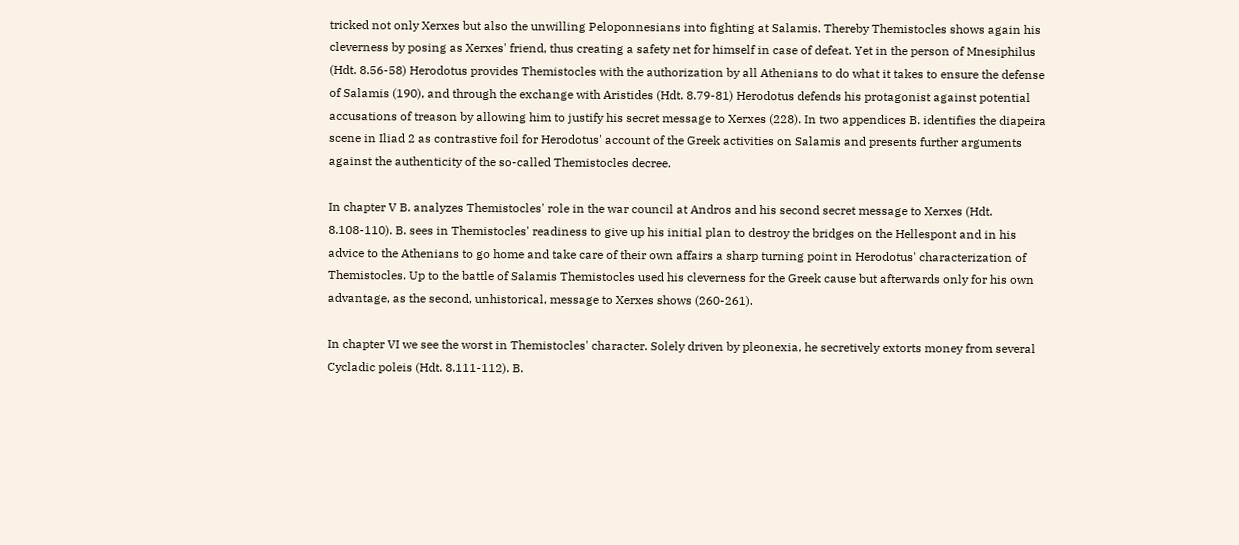tricked not only Xerxes but also the unwilling Peloponnesians into fighting at Salamis. Thereby Themistocles shows again his cleverness by posing as Xerxes' friend, thus creating a safety net for himself in case of defeat. Yet in the person of Mnesiphilus (Hdt. 8.56-58) Herodotus provides Themistocles with the authorization by all Athenians to do what it takes to ensure the defense of Salamis (190), and through the exchange with Aristides (Hdt. 8.79-81) Herodotus defends his protagonist against potential accusations of treason by allowing him to justify his secret message to Xerxes (228). In two appendices B. identifies the diapeira scene in Iliad 2 as contrastive foil for Herodotus' account of the Greek activities on Salamis and presents further arguments against the authenticity of the so-called Themistocles decree.

In chapter V B. analyzes Themistocles' role in the war council at Andros and his second secret message to Xerxes (Hdt. 8.108-110). B. sees in Themistocles' readiness to give up his initial plan to destroy the bridges on the Hellespont and in his advice to the Athenians to go home and take care of their own affairs a sharp turning point in Herodotus' characterization of Themistocles. Up to the battle of Salamis Themistocles used his cleverness for the Greek cause but afterwards only for his own advantage, as the second, unhistorical, message to Xerxes shows (260-261).

In chapter VI we see the worst in Themistocles' character. Solely driven by pleonexia, he secretively extorts money from several Cycladic poleis (Hdt. 8.111-112). B.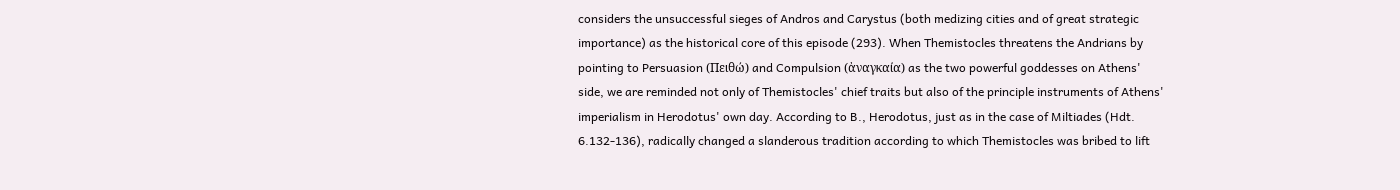considers the unsuccessful sieges of Andros and Carystus (both medizing cities and of great strategic importance) as the historical core of this episode (293). When Themistocles threatens the Andrians by pointing to Persuasion (Πειθώ) and Compulsion (ἀναγκαία) as the two powerful goddesses on Athens' side, we are reminded not only of Themistocles' chief traits but also of the principle instruments of Athens' imperialism in Herodotus' own day. According to B., Herodotus, just as in the case of Miltiades (Hdt. 6.132-136), radically changed a slanderous tradition according to which Themistocles was bribed to lift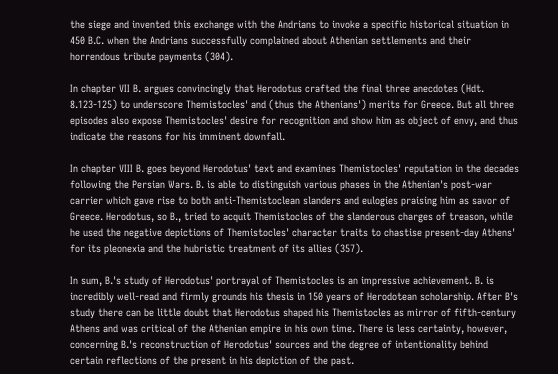the siege and invented this exchange with the Andrians to invoke a specific historical situation in 450 B.C. when the Andrians successfully complained about Athenian settlements and their horrendous tribute payments (304).

In chapter VII B. argues convincingly that Herodotus crafted the final three anecdotes (Hdt. 8.123-125) to underscore Themistocles' and (thus the Athenians') merits for Greece. But all three episodes also expose Themistocles' desire for recognition and show him as object of envy, and thus indicate the reasons for his imminent downfall.

In chapter VIII B. goes beyond Herodotus' text and examines Themistocles' reputation in the decades following the Persian Wars. B. is able to distinguish various phases in the Athenian's post-war carrier which gave rise to both anti-Themistoclean slanders and eulogies praising him as savor of Greece. Herodotus, so B., tried to acquit Themistocles of the slanderous charges of treason, while he used the negative depictions of Themistocles' character traits to chastise present-day Athens' for its pleonexia and the hubristic treatment of its allies (357).

In sum, B.'s study of Herodotus' portrayal of Themistocles is an impressive achievement. B. is incredibly well-read and firmly grounds his thesis in 150 years of Herodotean scholarship. After B's study there can be little doubt that Herodotus shaped his Themistocles as mirror of fifth-century Athens and was critical of the Athenian empire in his own time. There is less certainty, however, concerning B.'s reconstruction of Herodotus' sources and the degree of intentionality behind certain reflections of the present in his depiction of the past.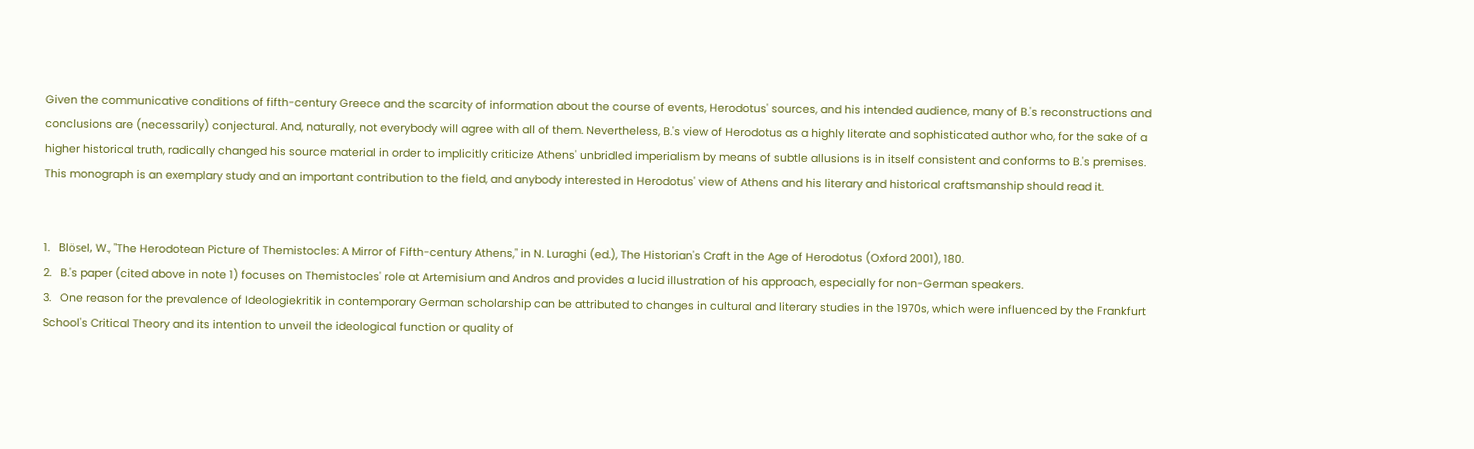Given the communicative conditions of fifth-century Greece and the scarcity of information about the course of events, Herodotus' sources, and his intended audience, many of B.'s reconstructions and conclusions are (necessarily) conjectural. And, naturally, not everybody will agree with all of them. Nevertheless, B.'s view of Herodotus as a highly literate and sophisticated author who, for the sake of a higher historical truth, radically changed his source material in order to implicitly criticize Athens' unbridled imperialism by means of subtle allusions is in itself consistent and conforms to B.'s premises. This monograph is an exemplary study and an important contribution to the field, and anybody interested in Herodotus' view of Athens and his literary and historical craftsmanship should read it.


1.   Blösel, W., "The Herodotean Picture of Themistocles: A Mirror of Fifth-century Athens," in N. Luraghi (ed.), The Historian's Craft in the Age of Herodotus (Oxford 2001), 180.
2.   B.'s paper (cited above in note 1) focuses on Themistocles' role at Artemisium and Andros and provides a lucid illustration of his approach, especially for non-German speakers.
3.   One reason for the prevalence of Ideologiekritik in contemporary German scholarship can be attributed to changes in cultural and literary studies in the 1970s, which were influenced by the Frankfurt School's Critical Theory and its intention to unveil the ideological function or quality of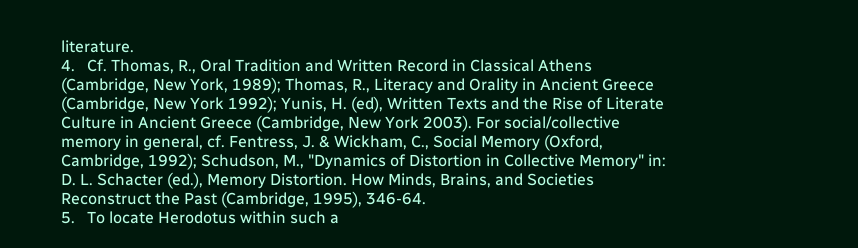literature.
4.   Cf. Thomas, R., Oral Tradition and Written Record in Classical Athens (Cambridge, New York, 1989); Thomas, R., Literacy and Orality in Ancient Greece (Cambridge, New York 1992); Yunis, H. (ed), Written Texts and the Rise of Literate Culture in Ancient Greece (Cambridge, New York 2003). For social/collective memory in general, cf. Fentress, J. & Wickham, C., Social Memory (Oxford, Cambridge, 1992); Schudson, M., "Dynamics of Distortion in Collective Memory" in: D. L. Schacter (ed.), Memory Distortion. How Minds, Brains, and Societies Reconstruct the Past (Cambridge, 1995), 346-64.
5.   To locate Herodotus within such a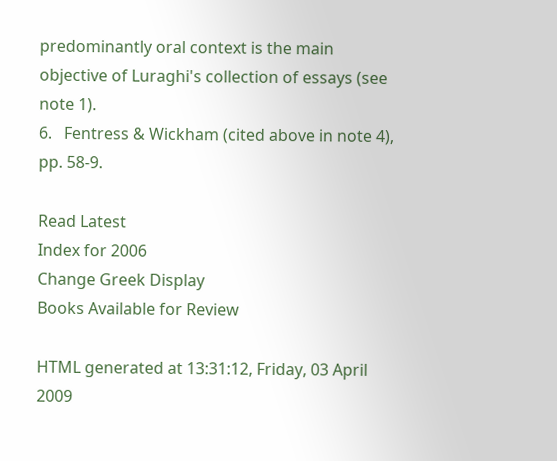predominantly oral context is the main objective of Luraghi's collection of essays (see note 1).
6.   Fentress & Wickham (cited above in note 4), pp. 58-9.

Read Latest
Index for 2006
Change Greek Display
Books Available for Review

HTML generated at 13:31:12, Friday, 03 April 2009